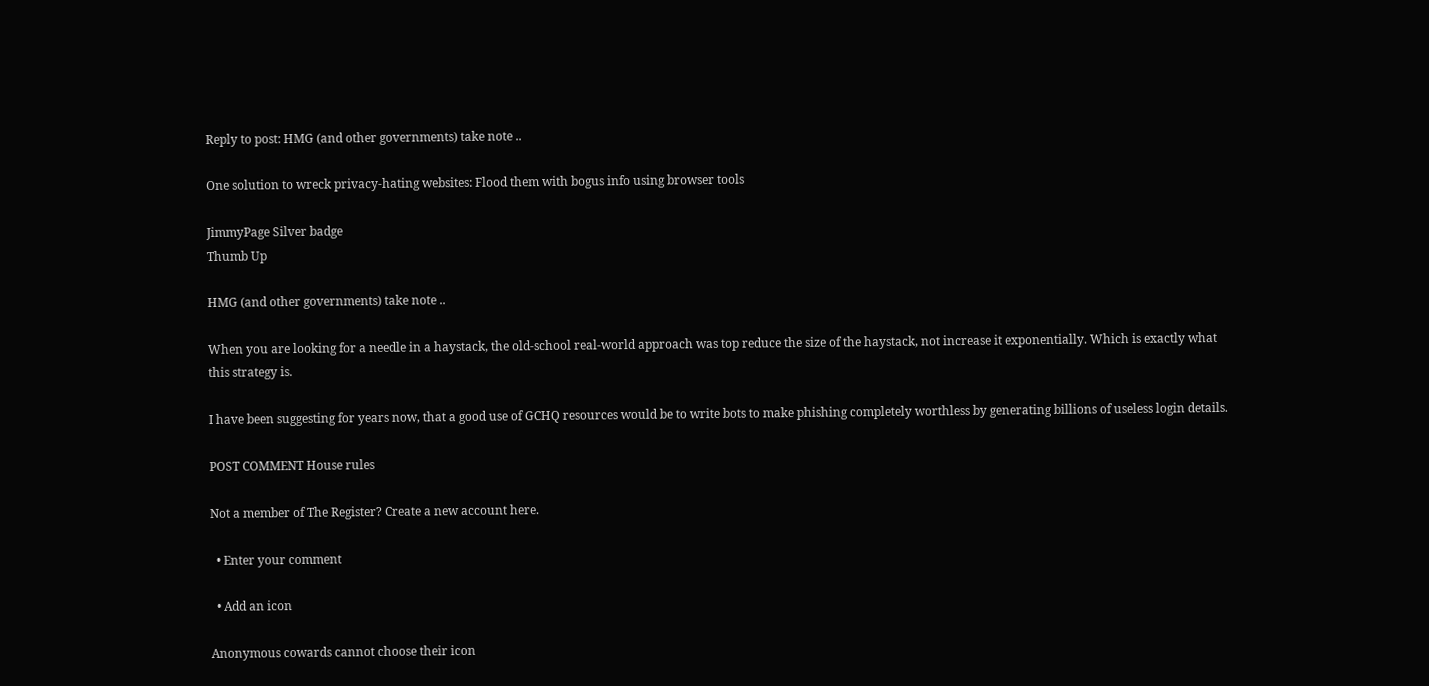Reply to post: HMG (and other governments) take note ..

One solution to wreck privacy-hating websites: Flood them with bogus info using browser tools

JimmyPage Silver badge
Thumb Up

HMG (and other governments) take note ..

When you are looking for a needle in a haystack, the old-school real-world approach was top reduce the size of the haystack, not increase it exponentially. Which is exactly what this strategy is.

I have been suggesting for years now, that a good use of GCHQ resources would be to write bots to make phishing completely worthless by generating billions of useless login details.

POST COMMENT House rules

Not a member of The Register? Create a new account here.

  • Enter your comment

  • Add an icon

Anonymous cowards cannot choose their icon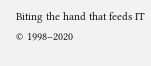Biting the hand that feeds IT © 1998–2020